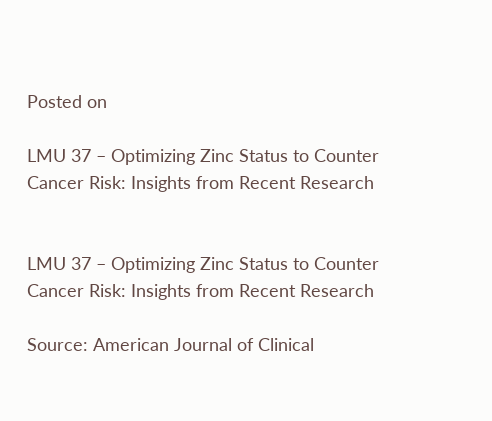Posted on

LMU 37 – Optimizing Zinc Status to Counter Cancer Risk: Insights from Recent Research


LMU 37 – Optimizing Zinc Status to Counter Cancer Risk: Insights from Recent Research

Source: American Journal of Clinical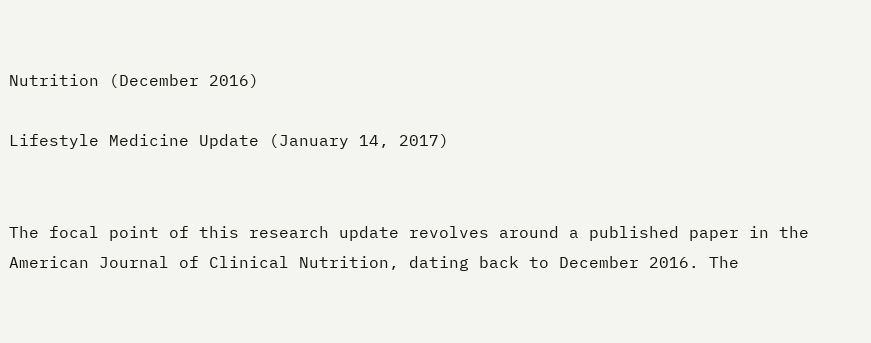Nutrition (December 2016)

Lifestyle Medicine Update (January 14, 2017)


The focal point of this research update revolves around a published paper in the American Journal of Clinical Nutrition, dating back to December 2016. The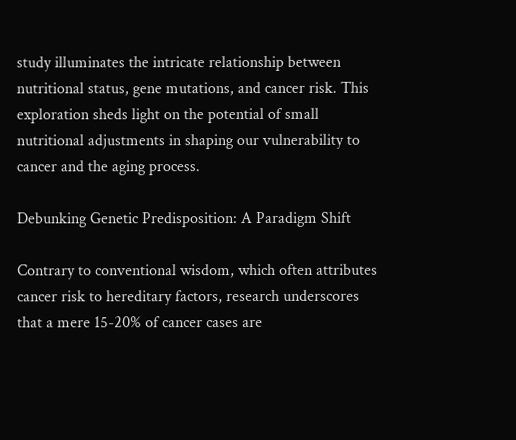study illuminates the intricate relationship between nutritional status, gene mutations, and cancer risk. This exploration sheds light on the potential of small nutritional adjustments in shaping our vulnerability to cancer and the aging process.

Debunking Genetic Predisposition: A Paradigm Shift

Contrary to conventional wisdom, which often attributes cancer risk to hereditary factors, research underscores that a mere 15-20% of cancer cases are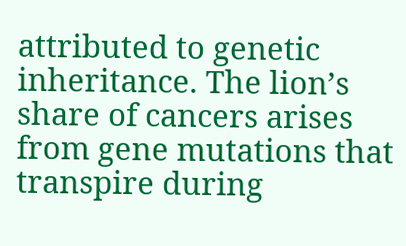attributed to genetic inheritance. The lion’s share of cancers arises from gene mutations that transpire during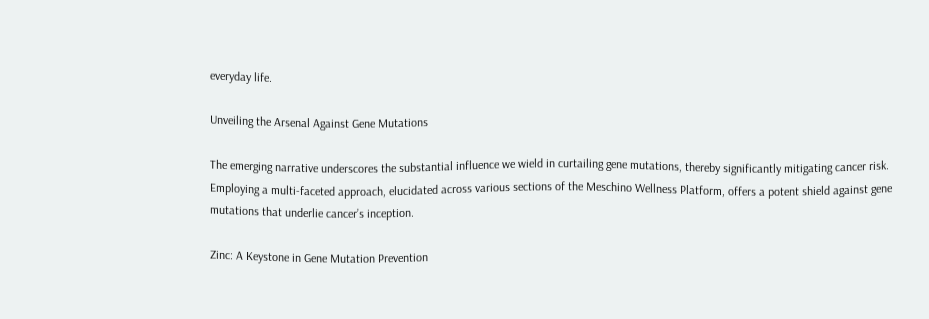everyday life.

Unveiling the Arsenal Against Gene Mutations

The emerging narrative underscores the substantial influence we wield in curtailing gene mutations, thereby significantly mitigating cancer risk. Employing a multi-faceted approach, elucidated across various sections of the Meschino Wellness Platform, offers a potent shield against gene mutations that underlie cancer’s inception.

Zinc: A Keystone in Gene Mutation Prevention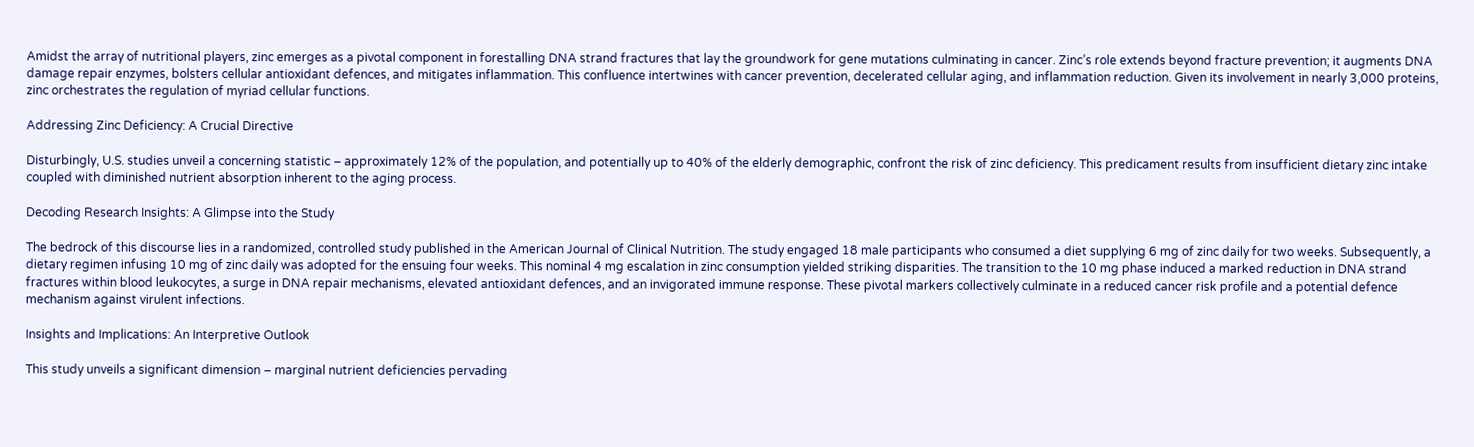Amidst the array of nutritional players, zinc emerges as a pivotal component in forestalling DNA strand fractures that lay the groundwork for gene mutations culminating in cancer. Zinc’s role extends beyond fracture prevention; it augments DNA damage repair enzymes, bolsters cellular antioxidant defences, and mitigates inflammation. This confluence intertwines with cancer prevention, decelerated cellular aging, and inflammation reduction. Given its involvement in nearly 3,000 proteins, zinc orchestrates the regulation of myriad cellular functions.

Addressing Zinc Deficiency: A Crucial Directive

Disturbingly, U.S. studies unveil a concerning statistic – approximately 12% of the population, and potentially up to 40% of the elderly demographic, confront the risk of zinc deficiency. This predicament results from insufficient dietary zinc intake coupled with diminished nutrient absorption inherent to the aging process.

Decoding Research Insights: A Glimpse into the Study

The bedrock of this discourse lies in a randomized, controlled study published in the American Journal of Clinical Nutrition. The study engaged 18 male participants who consumed a diet supplying 6 mg of zinc daily for two weeks. Subsequently, a dietary regimen infusing 10 mg of zinc daily was adopted for the ensuing four weeks. This nominal 4 mg escalation in zinc consumption yielded striking disparities. The transition to the 10 mg phase induced a marked reduction in DNA strand fractures within blood leukocytes, a surge in DNA repair mechanisms, elevated antioxidant defences, and an invigorated immune response. These pivotal markers collectively culminate in a reduced cancer risk profile and a potential defence mechanism against virulent infections.

Insights and Implications: An Interpretive Outlook

This study unveils a significant dimension – marginal nutrient deficiencies pervading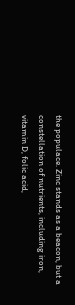the populace. Zinc stands as a beacon, but a constellation of nutrients, including iron, vitamin D, folic acid,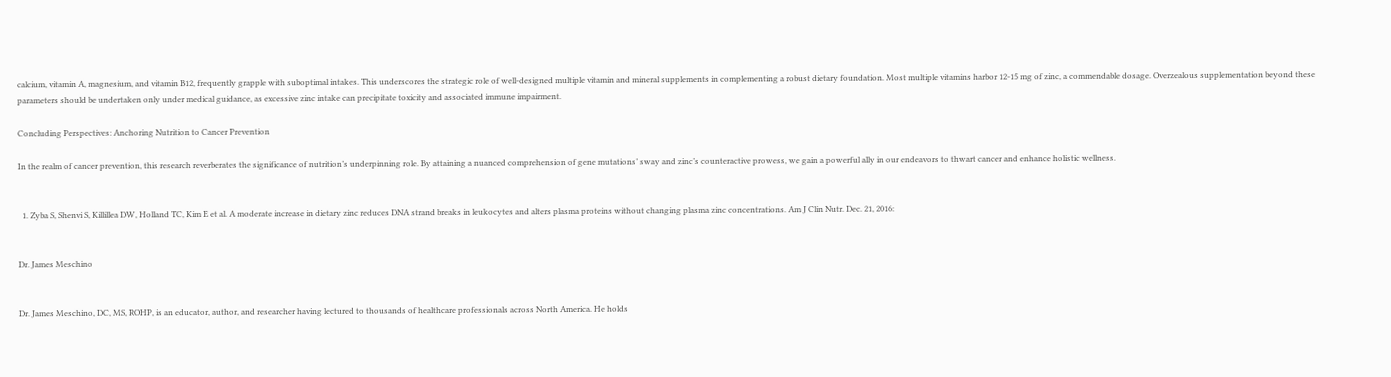calcium, vitamin A, magnesium, and vitamin B12, frequently grapple with suboptimal intakes. This underscores the strategic role of well-designed multiple vitamin and mineral supplements in complementing a robust dietary foundation. Most multiple vitamins harbor 12-15 mg of zinc, a commendable dosage. Overzealous supplementation beyond these parameters should be undertaken only under medical guidance, as excessive zinc intake can precipitate toxicity and associated immune impairment.

Concluding Perspectives: Anchoring Nutrition to Cancer Prevention

In the realm of cancer prevention, this research reverberates the significance of nutrition’s underpinning role. By attaining a nuanced comprehension of gene mutations’ sway and zinc’s counteractive prowess, we gain a powerful ally in our endeavors to thwart cancer and enhance holistic wellness.


  1. Zyba S, Shenvi S, Killillea DW, Holland TC, Kim E et al. A moderate increase in dietary zinc reduces DNA strand breaks in leukocytes and alters plasma proteins without changing plasma zinc concentrations. Am J Clin Nutr. Dec. 21, 2016:


Dr. James Meschino


Dr. James Meschino, DC, MS, ROHP, is an educator, author, and researcher having lectured to thousands of healthcare professionals across North America. He holds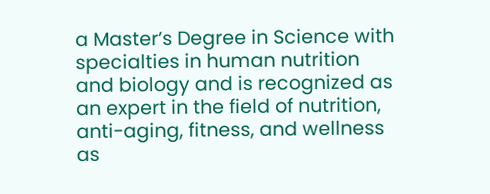a Master’s Degree in Science with specialties in human nutrition and biology and is recognized as an expert in the field of nutrition, anti-aging, fitness, and wellness as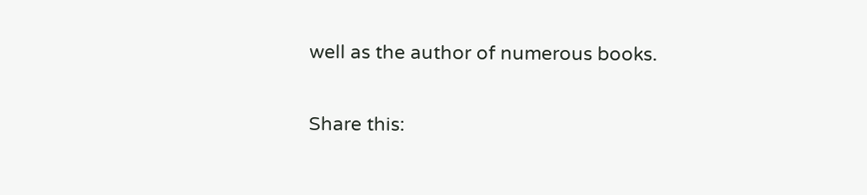well as the author of numerous books.

Share this: